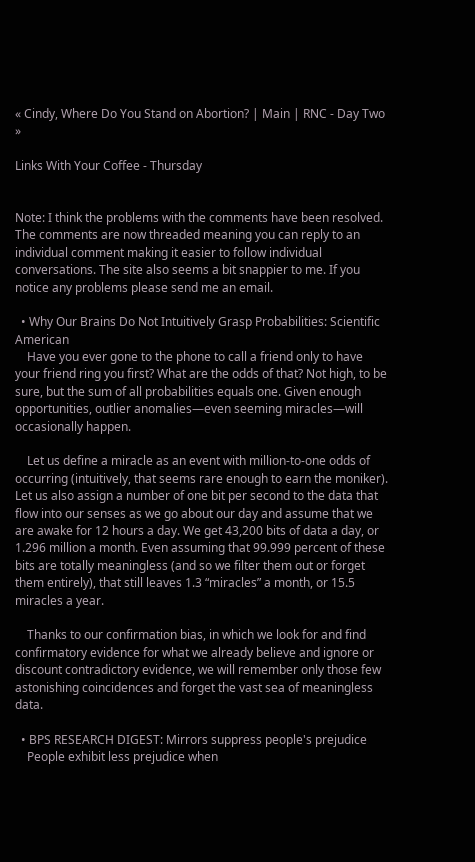« Cindy, Where Do You Stand on Abortion? | Main | RNC - Day Two »

Links With Your Coffee - Thursday


Note: I think the problems with the comments have been resolved. The comments are now threaded meaning you can reply to an individual comment making it easier to follow individual conversations. The site also seems a bit snappier to me. If you notice any problems please send me an email.

  • Why Our Brains Do Not Intuitively Grasp Probabilities: Scientific American
    Have you ever gone to the phone to call a friend only to have your friend ring you first? What are the odds of that? Not high, to be sure, but the sum of all probabilities equals one. Given enough opportunities, outlier anomalies—even seeming miracles—will occasionally happen.

    Let us define a miracle as an event with million-to-one odds of occurring (intuitively, that seems rare enough to earn the moniker). Let us also assign a number of one bit per second to the data that flow into our senses as we go about our day and assume that we are awake for 12 hours a day. We get 43,200 bits of data a day, or 1.296 million a month. Even assuming that 99.999 percent of these bits are totally meaningless (and so we filter them out or forget them entirely), that still leaves 1.3 “miracles” a month, or 15.5 miracles a year.

    Thanks to our confirmation bias, in which we look for and find confirmatory evidence for what we already believe and ignore or discount contradictory evidence, we will remember only those few astonishing coincidences and forget the vast sea of meaningless data.

  • BPS RESEARCH DIGEST: Mirrors suppress people's prejudice
    People exhibit less prejudice when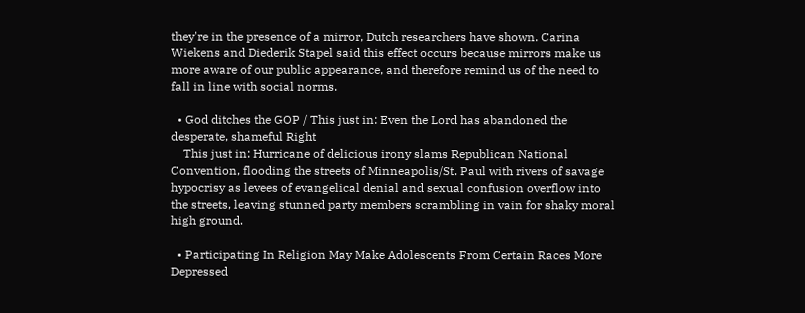they're in the presence of a mirror, Dutch researchers have shown. Carina Wiekens and Diederik Stapel said this effect occurs because mirrors make us more aware of our public appearance, and therefore remind us of the need to fall in line with social norms.

  • God ditches the GOP / This just in: Even the Lord has abandoned the desperate, shameful Right
    This just in: Hurricane of delicious irony slams Republican National Convention, flooding the streets of Minneapolis/St. Paul with rivers of savage hypocrisy as levees of evangelical denial and sexual confusion overflow into the streets, leaving stunned party members scrambling in vain for shaky moral high ground.

  • Participating In Religion May Make Adolescents From Certain Races More Depressed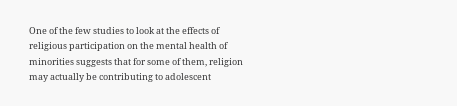One of the few studies to look at the effects of religious participation on the mental health of minorities suggests that for some of them, religion may actually be contributing to adolescent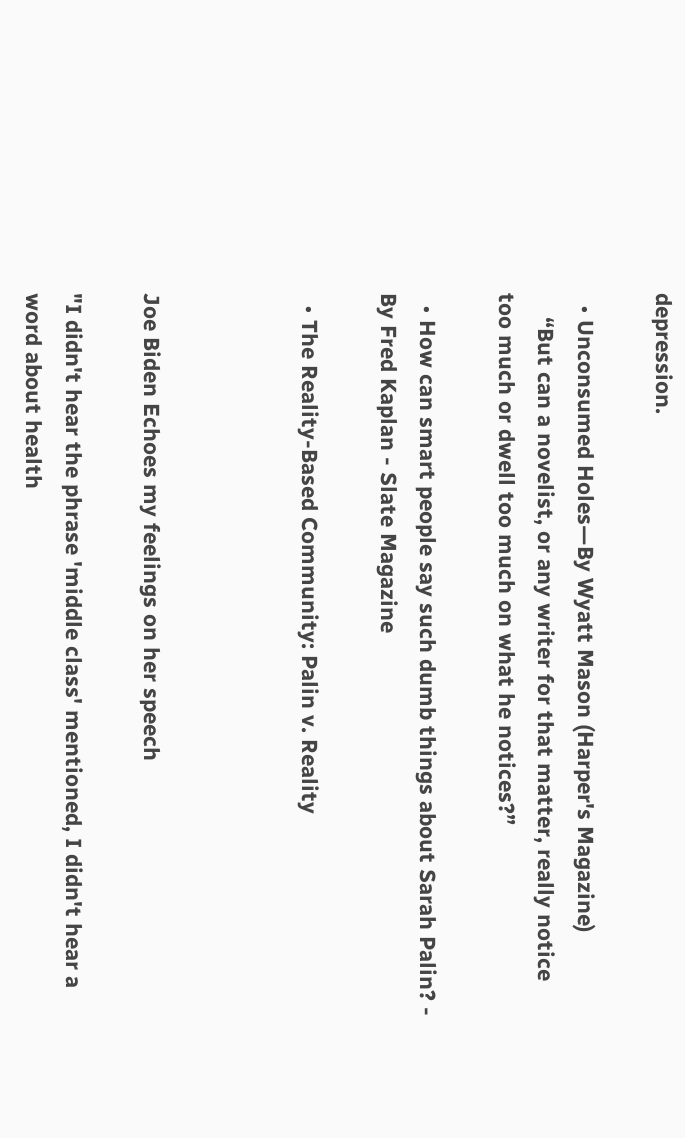depression.

  • Unconsumed Holes—By Wyatt Mason (Harper's Magazine)
    “But can a novelist, or any writer for that matter, really notice too much or dwell too much on what he notices?”

  • How can smart people say such dumb things about Sarah Palin? - By Fred Kaplan - Slate Magazine

  • The Reality-Based Community: Palin v. Reality



Joe Biden Echoes my feelings on her speech

"I didn't hear the phrase 'middle class' mentioned, I didn't hear a word about health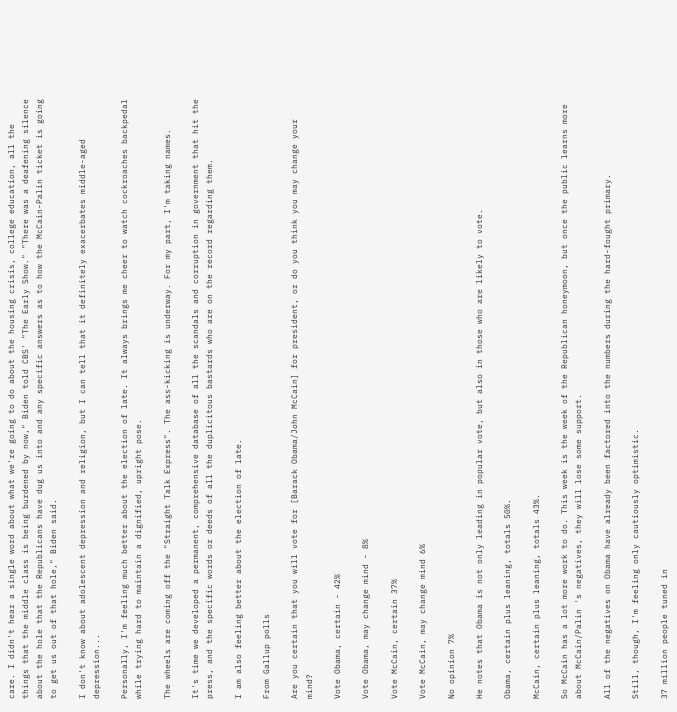care. I didn't hear a single word about what we're going to do about the housing crisis, college education, all the things that the middle class is being burdened by now," Biden told CBS' "The Early Show." "There was a deafening silence about the hole that the Republicans have dug us into and any specific answers as to how the McCain-Palin ticket is going to get us out of that hole," Biden said.

I don't know about adolescent depression and religion, but I can tell that it definitely exacerbates middle-aged depression...

Personally, I'm feeling much better about the election of late. It always brings me cheer to watch cockroaches backpedal while trying hard to maintain a dignified, upright pose.

The wheels are coming off the "Straight Talk Express". The ass-kicking is underway. For my part, I'm taking names.

It's time we developed a permanent, comprehensive database of all the scandals and corruption in government that hit the press, and the specific words or deeds of all the duplicitous bastards who are on the record regarding them.

I am also feeling better about the election of late.

From Gallup polls

Are you certain that you will vote for [Barack Obama/John McCain] for president, or do you think you may change your mind?

Vote Obama, certain - 42%

Vote Obama, may change mind - 8%

Vote McCain, certain 37%

Vote McCain, may change mind 6%

No opinion 7%

He notes that Obama is not only leading in popular vote, but also in those who are likely to vote.

Obama, certain plus leaning, totals 50%.

McCain, certain plus leaning, totals 43%.

So McCain has a lot more work to do. This week is the week of the Republican honeymoon, but once the public learns more about McCain/Palin 's negatives, they will lose some support.

All of the negatives on Obama have already been factored into the numbers during the hard-fought primary.

Still, though, I'm feeling only cautiously optimistic.

37 million people tuned in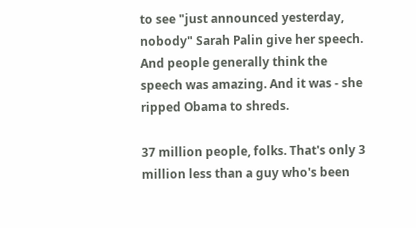to see "just announced yesterday, nobody" Sarah Palin give her speech. And people generally think the speech was amazing. And it was - she ripped Obama to shreds.

37 million people, folks. That's only 3 million less than a guy who's been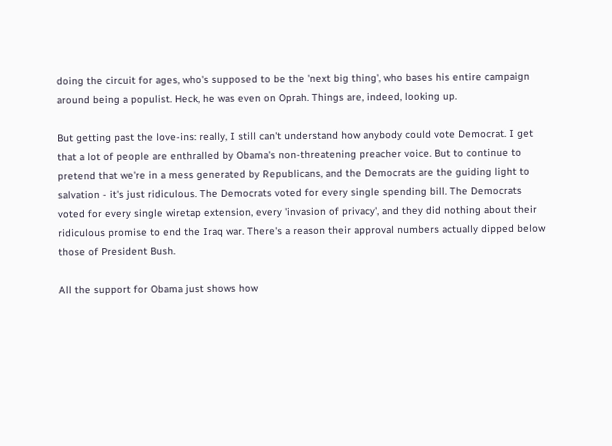doing the circuit for ages, who's supposed to be the 'next big thing', who bases his entire campaign around being a populist. Heck, he was even on Oprah. Things are, indeed, looking up.

But getting past the love-ins: really, I still can't understand how anybody could vote Democrat. I get that a lot of people are enthralled by Obama's non-threatening preacher voice. But to continue to pretend that we're in a mess generated by Republicans, and the Democrats are the guiding light to salvation - it's just ridiculous. The Democrats voted for every single spending bill. The Democrats voted for every single wiretap extension, every 'invasion of privacy', and they did nothing about their ridiculous promise to end the Iraq war. There's a reason their approval numbers actually dipped below those of President Bush.

All the support for Obama just shows how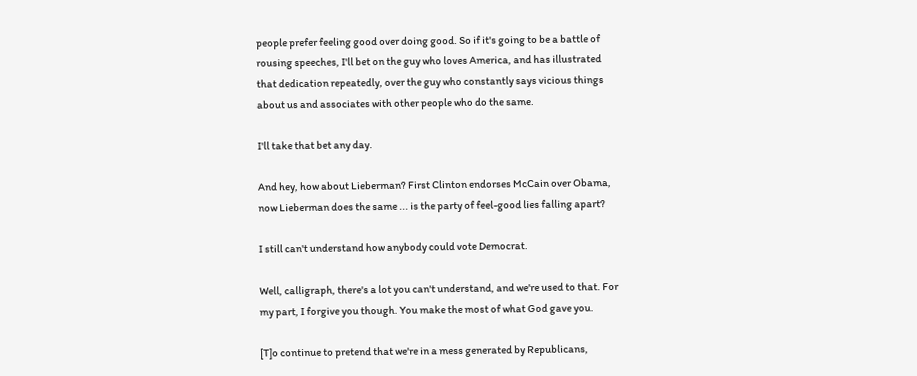people prefer feeling good over doing good. So if it's going to be a battle of rousing speeches, I'll bet on the guy who loves America, and has illustrated that dedication repeatedly, over the guy who constantly says vicious things about us and associates with other people who do the same.

I'll take that bet any day.

And hey, how about Lieberman? First Clinton endorses McCain over Obama, now Lieberman does the same ... is the party of feel-good lies falling apart?

I still can't understand how anybody could vote Democrat.

Well, calligraph, there's a lot you can't understand, and we're used to that. For my part, I forgive you though. You make the most of what God gave you.

[T]o continue to pretend that we're in a mess generated by Republicans,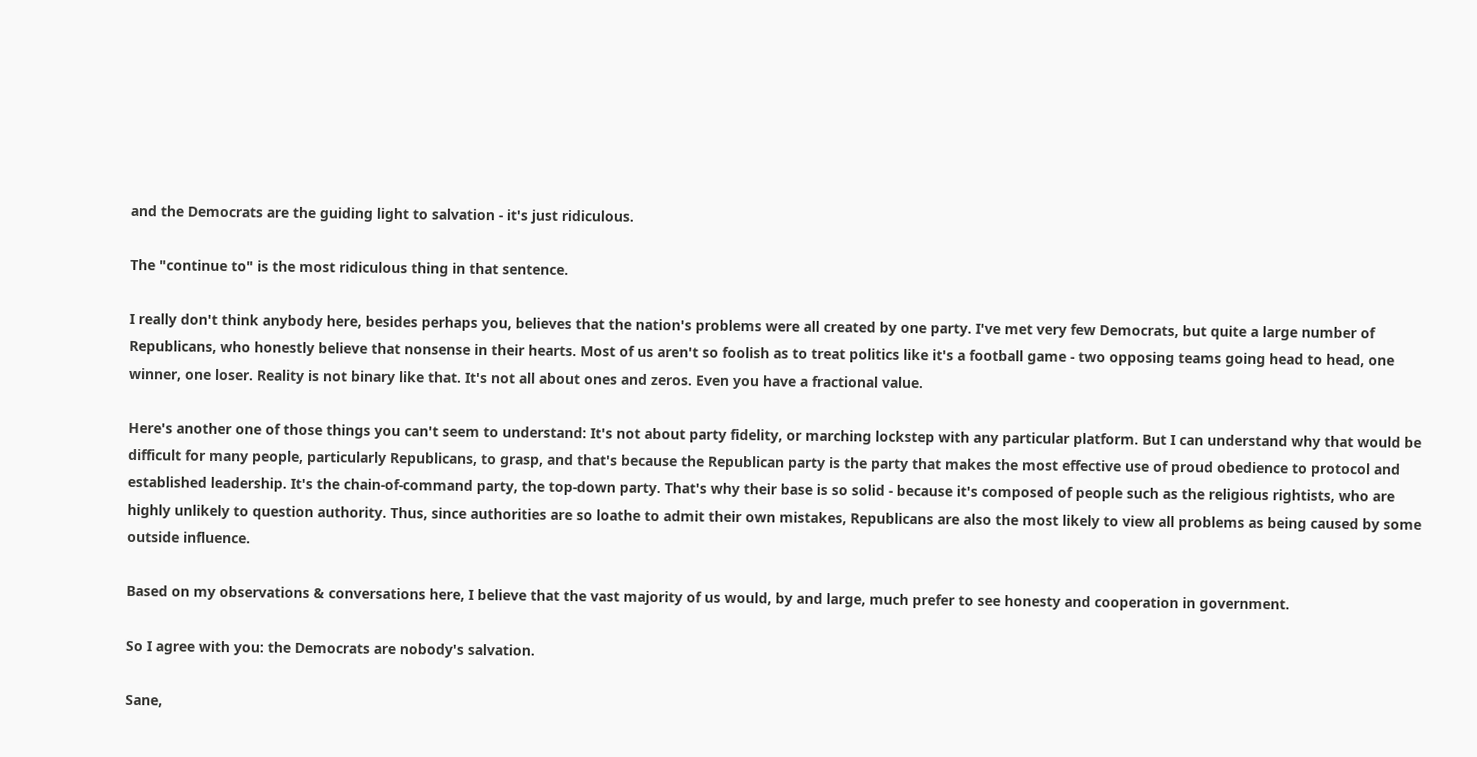and the Democrats are the guiding light to salvation - it's just ridiculous.

The "continue to" is the most ridiculous thing in that sentence.

I really don't think anybody here, besides perhaps you, believes that the nation's problems were all created by one party. I've met very few Democrats, but quite a large number of Republicans, who honestly believe that nonsense in their hearts. Most of us aren't so foolish as to treat politics like it's a football game - two opposing teams going head to head, one winner, one loser. Reality is not binary like that. It's not all about ones and zeros. Even you have a fractional value.

Here's another one of those things you can't seem to understand: It's not about party fidelity, or marching lockstep with any particular platform. But I can understand why that would be difficult for many people, particularly Republicans, to grasp, and that's because the Republican party is the party that makes the most effective use of proud obedience to protocol and established leadership. It's the chain-of-command party, the top-down party. That's why their base is so solid - because it's composed of people such as the religious rightists, who are highly unlikely to question authority. Thus, since authorities are so loathe to admit their own mistakes, Republicans are also the most likely to view all problems as being caused by some outside influence.

Based on my observations & conversations here, I believe that the vast majority of us would, by and large, much prefer to see honesty and cooperation in government.

So I agree with you: the Democrats are nobody's salvation.

Sane,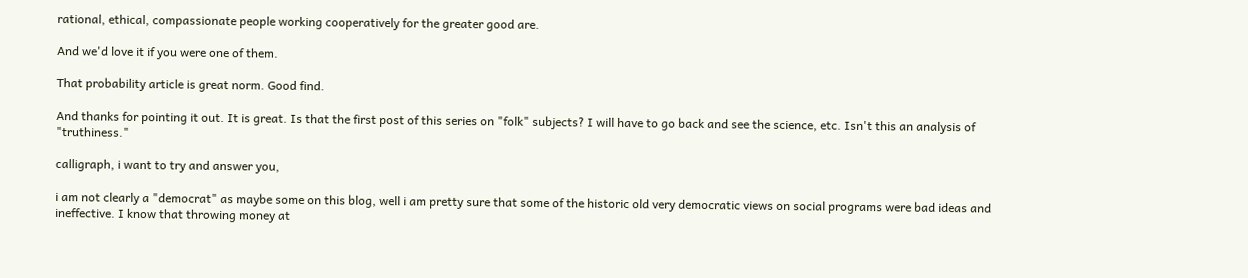rational, ethical, compassionate people working cooperatively for the greater good are.

And we'd love it if you were one of them.

That probability article is great norm. Good find.

And thanks for pointing it out. It is great. Is that the first post of this series on "folk" subjects? I will have to go back and see the science, etc. Isn't this an analysis of "truthiness."

calligraph, i want to try and answer you,

i am not clearly a "democrat" as maybe some on this blog, well i am pretty sure that some of the historic old very democratic views on social programs were bad ideas and ineffective. I know that throwing money at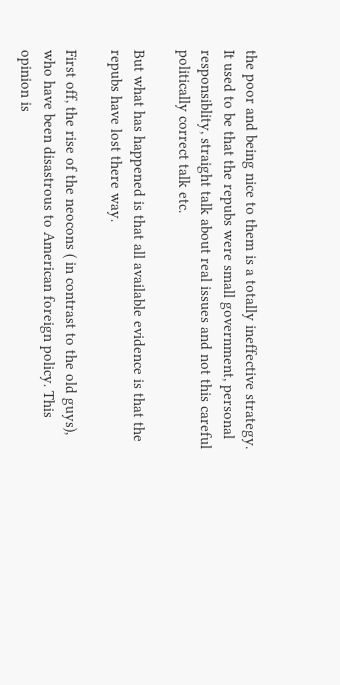the poor and being nice to them is a totally ineffective strategy. It used to be that the repubs were small government, personal responsiblity, straight talk about real issues and not this careful politically correct talk etc.

But what has happened is that all available evidence is that the repubs have lost there way.

First off, the rise of the neocons ( in contrast to the old guys), who have been disastrous to American foreign policy. This opinion is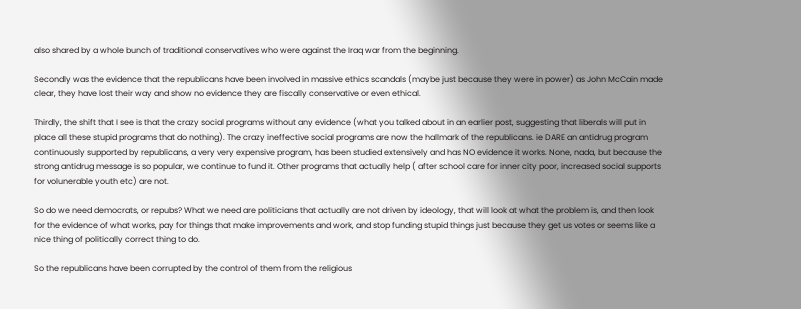also shared by a whole bunch of traditional conservatives who were against the Iraq war from the beginning.

Secondly was the evidence that the republicans have been involved in massive ethics scandals (maybe just because they were in power) as John McCain made clear, they have lost their way and show no evidence they are fiscally conservative or even ethical.

Thirdly, the shift that I see is that the crazy social programs without any evidence (what you talked about in an earlier post, suggesting that liberals will put in place all these stupid programs that do nothing). The crazy ineffective social programs are now the hallmark of the republicans. ie DARE an antidrug program continuously supported by republicans, a very very expensive program, has been studied extensively and has NO evidence it works. None, nada, but because the strong antidrug message is so popular, we continue to fund it. Other programs that actually help ( after school care for inner city poor, increased social supports for volunerable youth etc) are not.

So do we need democrats, or repubs? What we need are politicians that actually are not driven by ideology, that will look at what the problem is, and then look for the evidence of what works, pay for things that make improvements and work, and stop funding stupid things just because they get us votes or seems like a nice thing of politically correct thing to do.

So the republicans have been corrupted by the control of them from the religious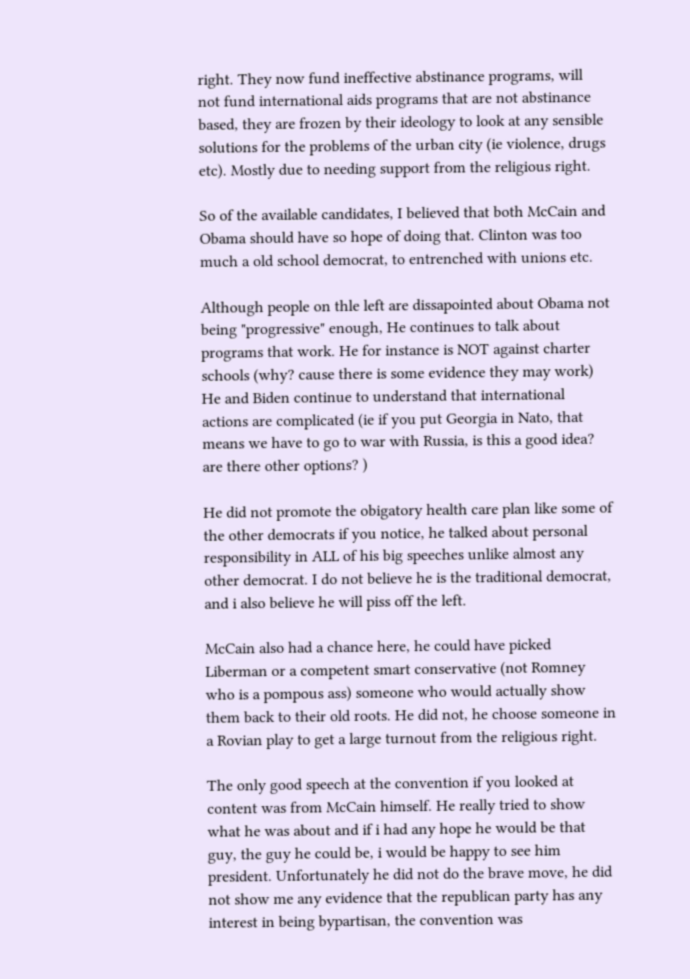right. They now fund ineffective abstinance programs, will not fund international aids programs that are not abstinance based, they are frozen by their ideology to look at any sensible solutions for the problems of the urban city (ie violence, drugs etc). Mostly due to needing support from the religious right.

So of the available candidates, I believed that both McCain and Obama should have so hope of doing that. Clinton was too much a old school democrat, to entrenched with unions etc.

Although people on thle left are dissapointed about Obama not being "progressive" enough, He continues to talk about programs that work. He for instance is NOT against charter schools (why? cause there is some evidence they may work) He and Biden continue to understand that international actions are complicated (ie if you put Georgia in Nato, that means we have to go to war with Russia, is this a good idea? are there other options? )

He did not promote the obigatory health care plan like some of the other democrats if you notice, he talked about personal responsibility in ALL of his big speeches unlike almost any other democrat. I do not believe he is the traditional democrat, and i also believe he will piss off the left.

McCain also had a chance here, he could have picked Liberman or a competent smart conservative (not Romney who is a pompous ass) someone who would actually show them back to their old roots. He did not, he choose someone in a Rovian play to get a large turnout from the religious right.

The only good speech at the convention if you looked at content was from McCain himself. He really tried to show what he was about and if i had any hope he would be that guy, the guy he could be, i would be happy to see him president. Unfortunately he did not do the brave move, he did not show me any evidence that the republican party has any interest in being bypartisan, the convention was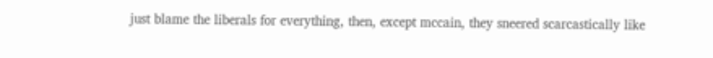just blame the liberals for everything, then, except mccain, they sneered scarcastically like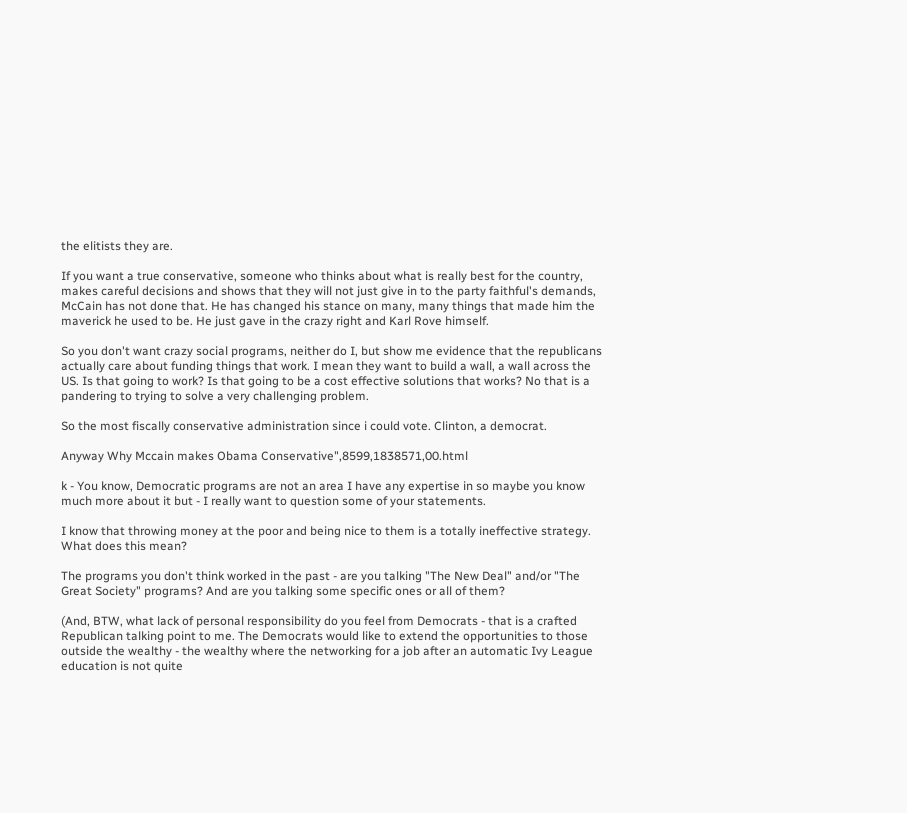the elitists they are.

If you want a true conservative, someone who thinks about what is really best for the country, makes careful decisions and shows that they will not just give in to the party faithful's demands, McCain has not done that. He has changed his stance on many, many things that made him the maverick he used to be. He just gave in the crazy right and Karl Rove himself.

So you don't want crazy social programs, neither do I, but show me evidence that the republicans actually care about funding things that work. I mean they want to build a wall, a wall across the US. Is that going to work? Is that going to be a cost effective solutions that works? No that is a pandering to trying to solve a very challenging problem.

So the most fiscally conservative administration since i could vote. Clinton, a democrat.

Anyway Why Mccain makes Obama Conservative",8599,1838571,00.html

k - You know, Democratic programs are not an area I have any expertise in so maybe you know much more about it but - I really want to question some of your statements.

I know that throwing money at the poor and being nice to them is a totally ineffective strategy.
What does this mean?

The programs you don't think worked in the past - are you talking "The New Deal" and/or "The Great Society" programs? And are you talking some specific ones or all of them?

(And, BTW, what lack of personal responsibility do you feel from Democrats - that is a crafted Republican talking point to me. The Democrats would like to extend the opportunities to those outside the wealthy - the wealthy where the networking for a job after an automatic Ivy League education is not quite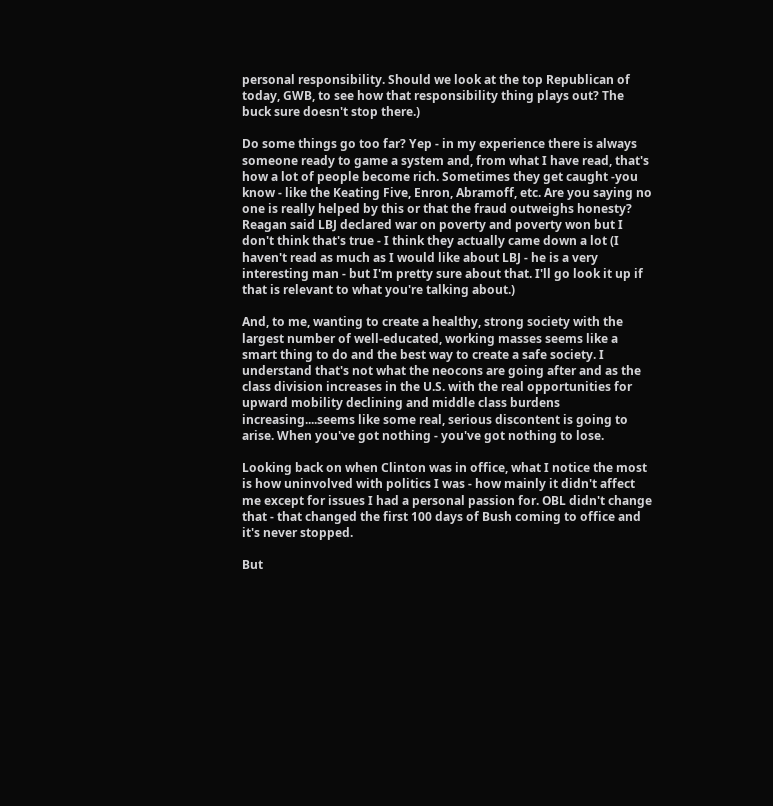personal responsibility. Should we look at the top Republican of today, GWB, to see how that responsibility thing plays out? The buck sure doesn't stop there.)

Do some things go too far? Yep - in my experience there is always someone ready to game a system and, from what I have read, that's how a lot of people become rich. Sometimes they get caught -you know - like the Keating Five, Enron, Abramoff, etc. Are you saying no one is really helped by this or that the fraud outweighs honesty? Reagan said LBJ declared war on poverty and poverty won but I don't think that's true - I think they actually came down a lot (I haven't read as much as I would like about LBJ - he is a very interesting man - but I'm pretty sure about that. I'll go look it up if that is relevant to what you're talking about.)

And, to me, wanting to create a healthy, strong society with the largest number of well-educated, working masses seems like a smart thing to do and the best way to create a safe society. I understand that's not what the neocons are going after and as the class division increases in the U.S. with the real opportunities for upward mobility declining and middle class burdens increasing....seems like some real, serious discontent is going to arise. When you've got nothing - you've got nothing to lose.

Looking back on when Clinton was in office, what I notice the most is how uninvolved with politics I was - how mainly it didn't affect me except for issues I had a personal passion for. OBL didn't change that - that changed the first 100 days of Bush coming to office and it's never stopped.

But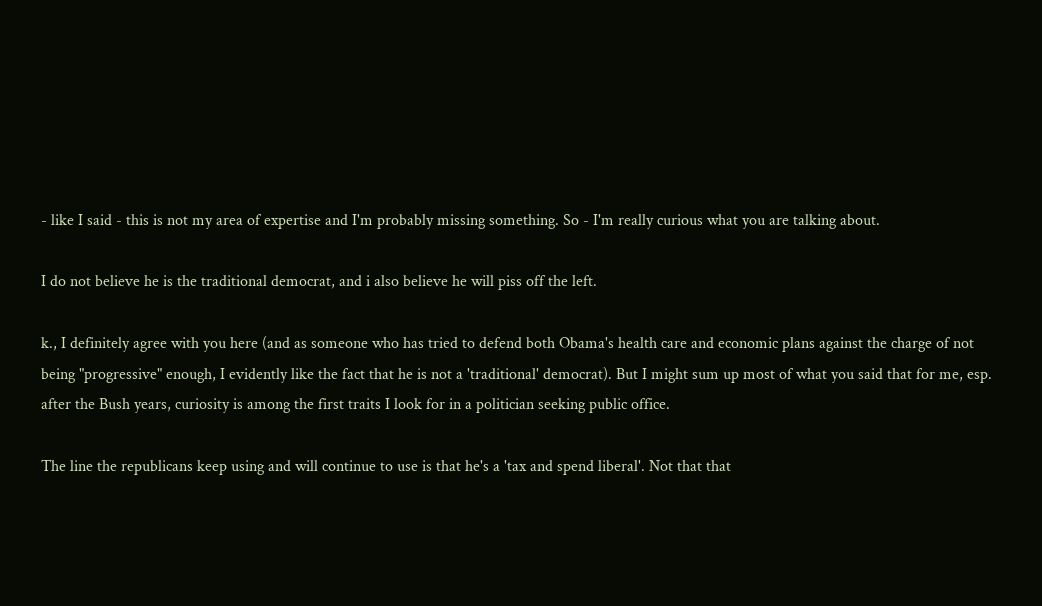- like I said - this is not my area of expertise and I'm probably missing something. So - I'm really curious what you are talking about.

I do not believe he is the traditional democrat, and i also believe he will piss off the left.

k., I definitely agree with you here (and as someone who has tried to defend both Obama's health care and economic plans against the charge of not being "progressive" enough, I evidently like the fact that he is not a 'traditional' democrat). But I might sum up most of what you said that for me, esp. after the Bush years, curiosity is among the first traits I look for in a politician seeking public office.

The line the republicans keep using and will continue to use is that he's a 'tax and spend liberal'. Not that that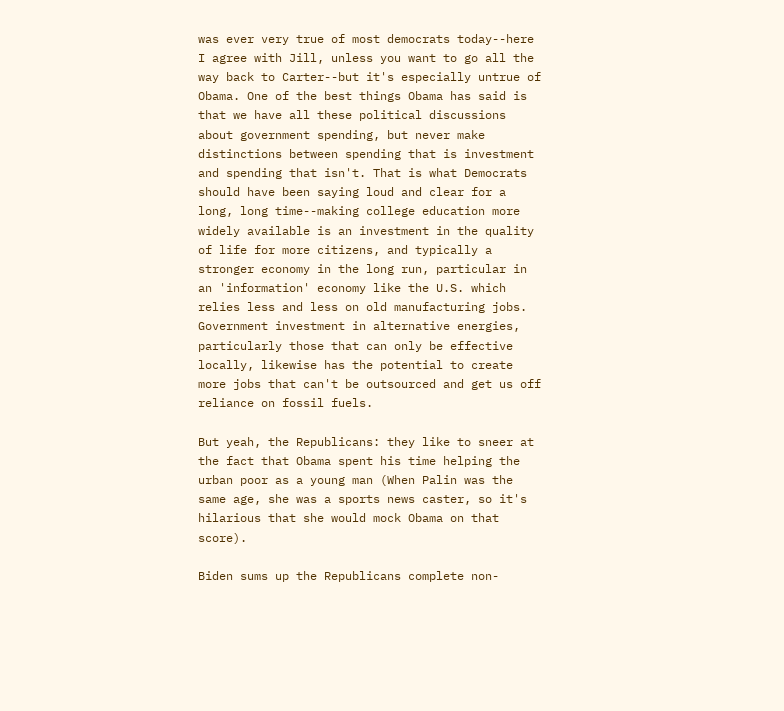was ever very true of most democrats today--here I agree with Jill, unless you want to go all the way back to Carter--but it's especially untrue of Obama. One of the best things Obama has said is that we have all these political discussions about government spending, but never make distinctions between spending that is investment and spending that isn't. That is what Democrats should have been saying loud and clear for a long, long time--making college education more widely available is an investment in the quality of life for more citizens, and typically a stronger economy in the long run, particular in an 'information' economy like the U.S. which relies less and less on old manufacturing jobs. Government investment in alternative energies, particularly those that can only be effective locally, likewise has the potential to create more jobs that can't be outsourced and get us off reliance on fossil fuels.

But yeah, the Republicans: they like to sneer at the fact that Obama spent his time helping the urban poor as a young man (When Palin was the same age, she was a sports news caster, so it's hilarious that she would mock Obama on that score).

Biden sums up the Republicans complete non-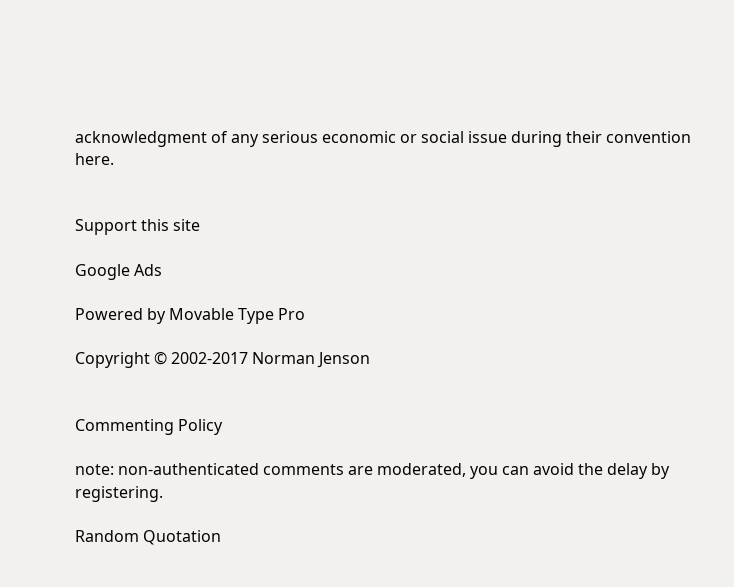acknowledgment of any serious economic or social issue during their convention here.


Support this site

Google Ads

Powered by Movable Type Pro

Copyright © 2002-2017 Norman Jenson


Commenting Policy

note: non-authenticated comments are moderated, you can avoid the delay by registering.

Random Quotation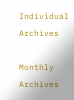Individual Archives

Monthly Archives